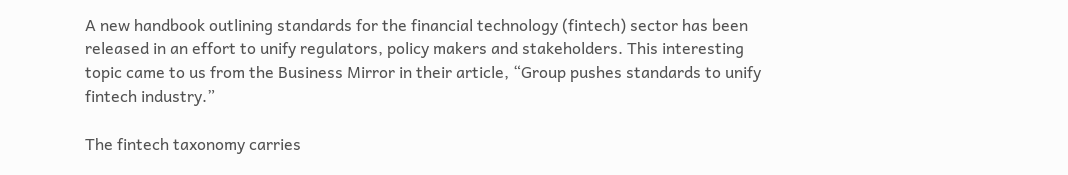A new handbook outlining standards for the financial technology (fintech) sector has been released in an effort to unify regulators, policy makers and stakeholders. This interesting topic came to us from the Business Mirror in their article, “Group pushes standards to unify fintech industry.”

The fintech taxonomy carries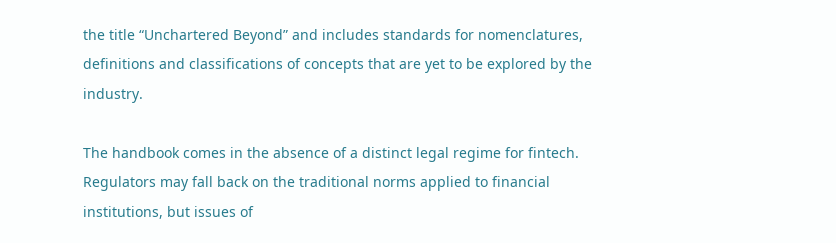the title “Unchartered Beyond” and includes standards for nomenclatures, definitions and classifications of concepts that are yet to be explored by the industry.

The handbook comes in the absence of a distinct legal regime for fintech. Regulators may fall back on the traditional norms applied to financial institutions, but issues of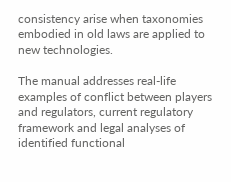consistency arise when taxonomies embodied in old laws are applied to new technologies.

The manual addresses real-life examples of conflict between players and regulators, current regulatory framework and legal analyses of identified functional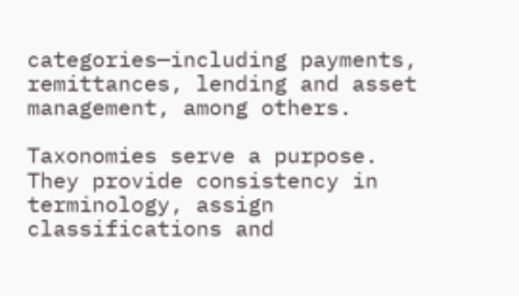categories—including payments, remittances, lending and asset management, among others.

Taxonomies serve a purpose. They provide consistency in terminology, assign classifications and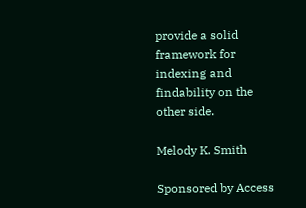provide a solid framework for indexing and findability on the other side.

Melody K. Smith

Sponsored by Access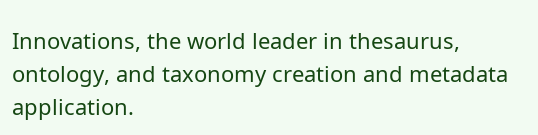Innovations, the world leader in thesaurus, ontology, and taxonomy creation and metadata application.